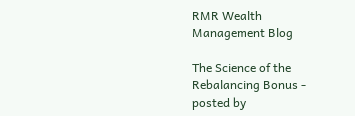RMR Wealth Management Blog

The Science of the Rebalancing Bonus - posted by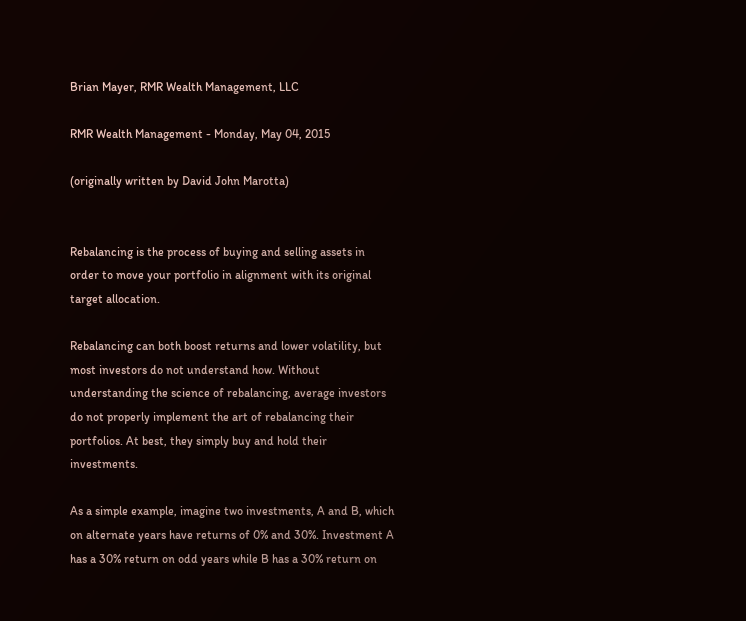Brian Mayer, RMR Wealth Management, LLC

RMR Wealth Management - Monday, May 04, 2015

(originally written by David John Marotta)


Rebalancing is the process of buying and selling assets in order to move your portfolio in alignment with its original target allocation.

Rebalancing can both boost returns and lower volatility, but most investors do not understand how. Without understanding the science of rebalancing, average investors do not properly implement the art of rebalancing their portfolios. At best, they simply buy and hold their investments.

As a simple example, imagine two investments, A and B, which on alternate years have returns of 0% and 30%. Investment A has a 30% return on odd years while B has a 30% return on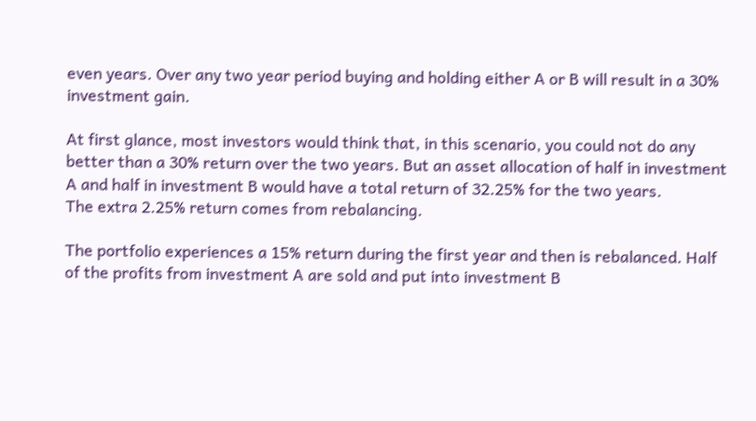even years. Over any two year period buying and holding either A or B will result in a 30% investment gain.

At first glance, most investors would think that, in this scenario, you could not do any better than a 30% return over the two years. But an asset allocation of half in investment A and half in investment B would have a total return of 32.25% for the two years.
The extra 2.25% return comes from rebalancing.

The portfolio experiences a 15% return during the first year and then is rebalanced. Half of the profits from investment A are sold and put into investment B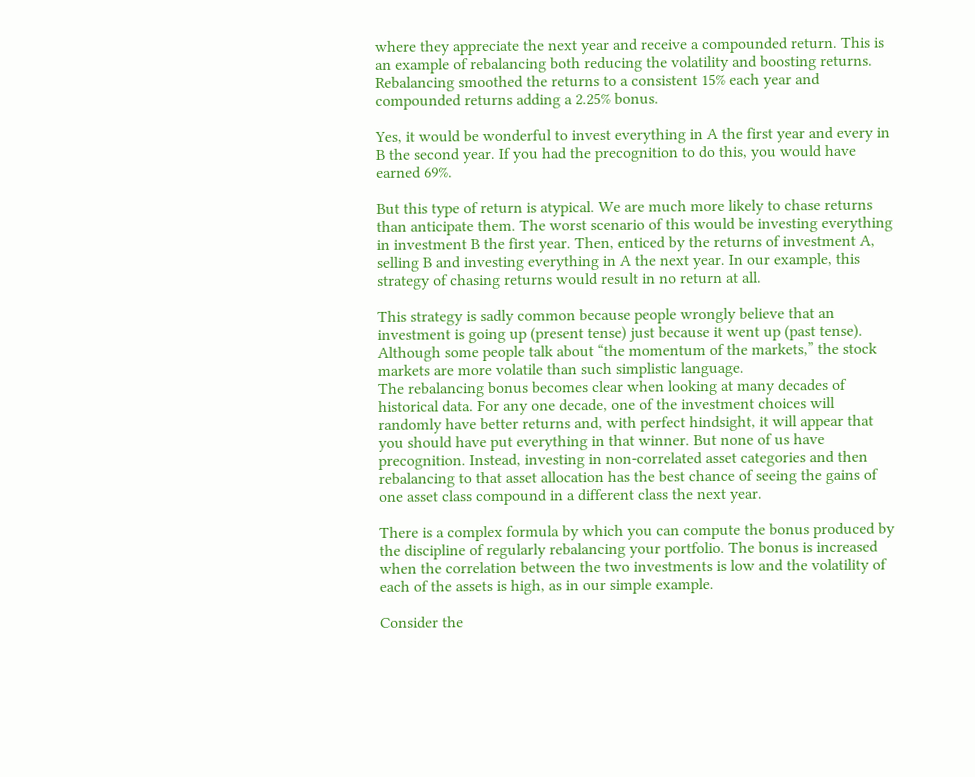where they appreciate the next year and receive a compounded return. This is an example of rebalancing both reducing the volatility and boosting returns. Rebalancing smoothed the returns to a consistent 15% each year and compounded returns adding a 2.25% bonus.

Yes, it would be wonderful to invest everything in A the first year and every in B the second year. If you had the precognition to do this, you would have earned 69%.

But this type of return is atypical. We are much more likely to chase returns than anticipate them. The worst scenario of this would be investing everything in investment B the first year. Then, enticed by the returns of investment A, selling B and investing everything in A the next year. In our example, this strategy of chasing returns would result in no return at all.

This strategy is sadly common because people wrongly believe that an investment is going up (present tense) just because it went up (past tense). Although some people talk about “the momentum of the markets,” the stock markets are more volatile than such simplistic language.
The rebalancing bonus becomes clear when looking at many decades of historical data. For any one decade, one of the investment choices will randomly have better returns and, with perfect hindsight, it will appear that you should have put everything in that winner. But none of us have precognition. Instead, investing in non-correlated asset categories and then rebalancing to that asset allocation has the best chance of seeing the gains of one asset class compound in a different class the next year.

There is a complex formula by which you can compute the bonus produced by the discipline of regularly rebalancing your portfolio. The bonus is increased when the correlation between the two investments is low and the volatility of each of the assets is high, as in our simple example.

Consider the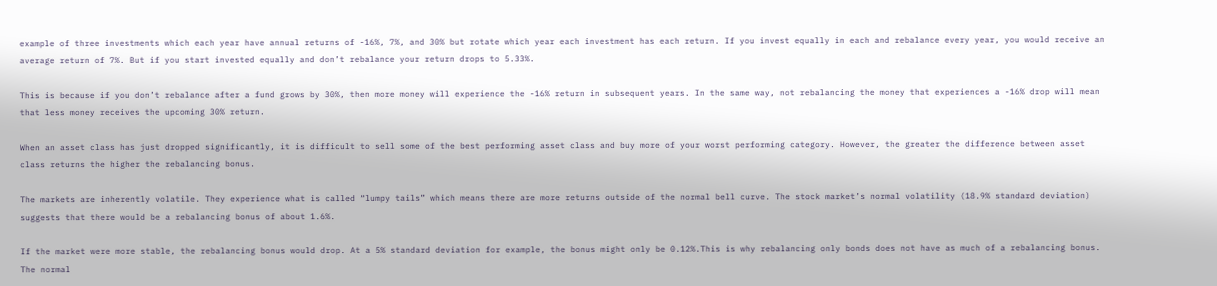example of three investments which each year have annual returns of -16%, 7%, and 30% but rotate which year each investment has each return. If you invest equally in each and rebalance every year, you would receive an average return of 7%. But if you start invested equally and don’t rebalance your return drops to 5.33%.

This is because if you don’t rebalance after a fund grows by 30%, then more money will experience the -16% return in subsequent years. In the same way, not rebalancing the money that experiences a -16% drop will mean that less money receives the upcoming 30% return.

When an asset class has just dropped significantly, it is difficult to sell some of the best performing asset class and buy more of your worst performing category. However, the greater the difference between asset class returns the higher the rebalancing bonus.

The markets are inherently volatile. They experience what is called “lumpy tails” which means there are more returns outside of the normal bell curve. The stock market’s normal volatility (18.9% standard deviation) suggests that there would be a rebalancing bonus of about 1.6%.

If the market were more stable, the rebalancing bonus would drop. At a 5% standard deviation for example, the bonus might only be 0.12%.This is why rebalancing only bonds does not have as much of a rebalancing bonus. The normal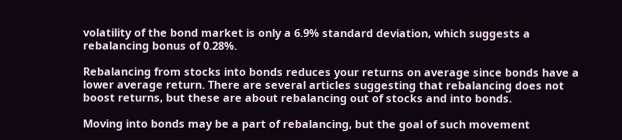volatility of the bond market is only a 6.9% standard deviation, which suggests a rebalancing bonus of 0.28%.

Rebalancing from stocks into bonds reduces your returns on average since bonds have a lower average return. There are several articles suggesting that rebalancing does not boost returns, but these are about rebalancing out of stocks and into bonds.

Moving into bonds may be a part of rebalancing, but the goal of such movement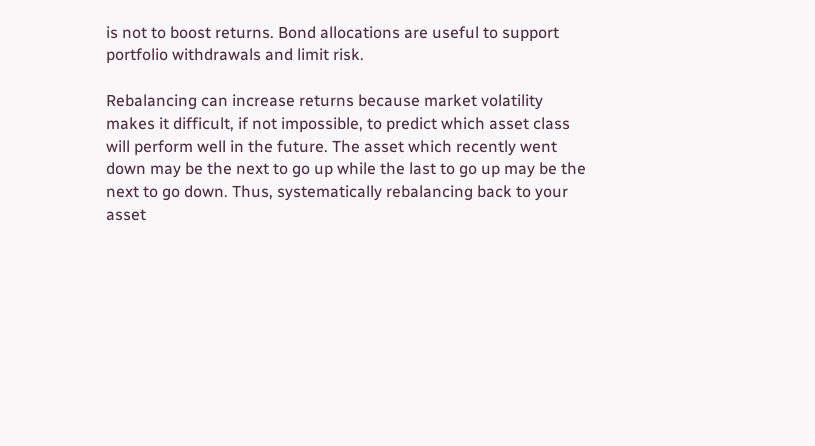is not to boost returns. Bond allocations are useful to support portfolio withdrawals and limit risk.

Rebalancing can increase returns because market volatility makes it difficult, if not impossible, to predict which asset class will perform well in the future. The asset which recently went down may be the next to go up while the last to go up may be the next to go down. Thus, systematically rebalancing back to your asset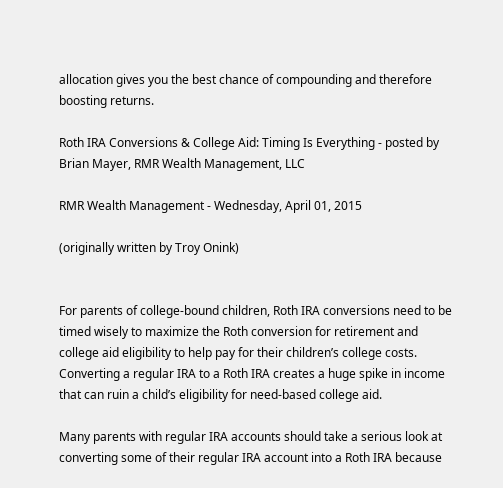allocation gives you the best chance of compounding and therefore boosting returns.

Roth IRA Conversions & College Aid: Timing Is Everything - posted by Brian Mayer, RMR Wealth Management, LLC

RMR Wealth Management - Wednesday, April 01, 2015

(originally written by Troy Onink)


For parents of college-bound children, Roth IRA conversions need to be timed wisely to maximize the Roth conversion for retirement and college aid eligibility to help pay for their children’s college costs. Converting a regular IRA to a Roth IRA creates a huge spike in income that can ruin a child’s eligibility for need-based college aid.

Many parents with regular IRA accounts should take a serious look at converting some of their regular IRA account into a Roth IRA because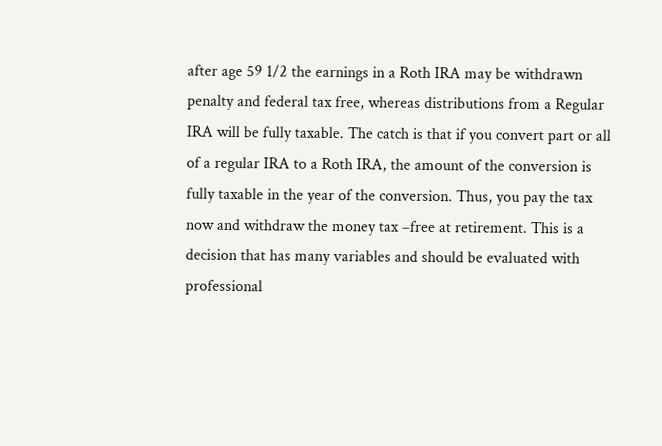after age 59 1/2 the earnings in a Roth IRA may be withdrawn penalty and federal tax free, whereas distributions from a Regular IRA will be fully taxable. The catch is that if you convert part or all of a regular IRA to a Roth IRA, the amount of the conversion is fully taxable in the year of the conversion. Thus, you pay the tax now and withdraw the money tax –free at retirement. This is a decision that has many variables and should be evaluated with professional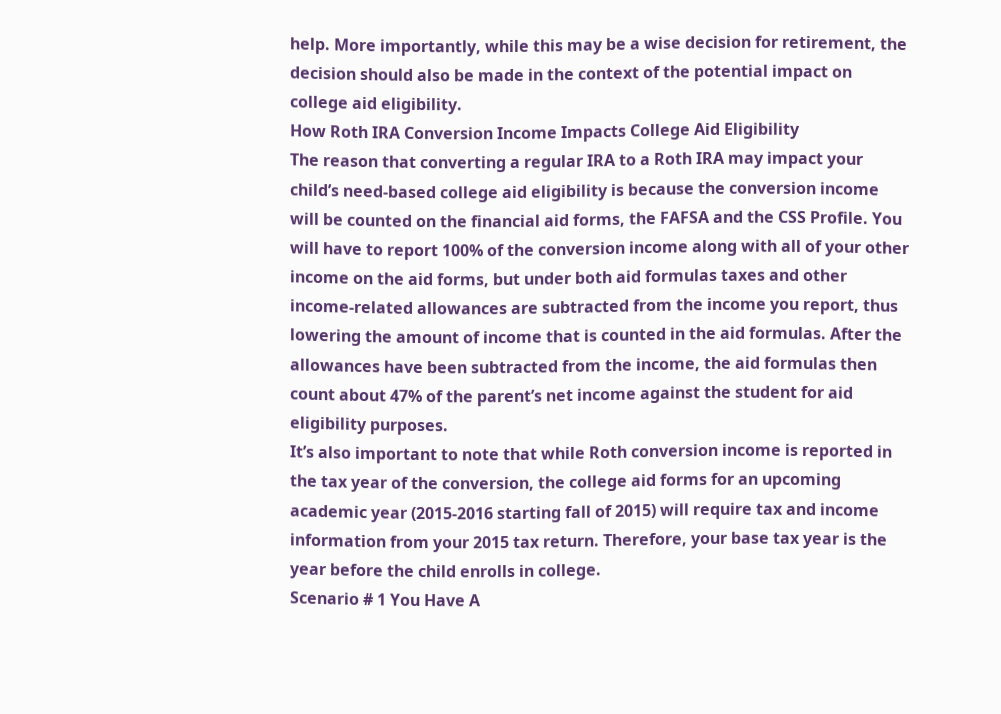help. More importantly, while this may be a wise decision for retirement, the decision should also be made in the context of the potential impact on college aid eligibility.
How Roth IRA Conversion Income Impacts College Aid Eligibility
The reason that converting a regular IRA to a Roth IRA may impact your child’s need-based college aid eligibility is because the conversion income will be counted on the financial aid forms, the FAFSA and the CSS Profile. You will have to report 100% of the conversion income along with all of your other income on the aid forms, but under both aid formulas taxes and other income-related allowances are subtracted from the income you report, thus lowering the amount of income that is counted in the aid formulas. After the allowances have been subtracted from the income, the aid formulas then count about 47% of the parent’s net income against the student for aid eligibility purposes.
It’s also important to note that while Roth conversion income is reported in the tax year of the conversion, the college aid forms for an upcoming academic year (2015-2016 starting fall of 2015) will require tax and income information from your 2015 tax return. Therefore, your base tax year is the year before the child enrolls in college.
Scenario # 1 You Have A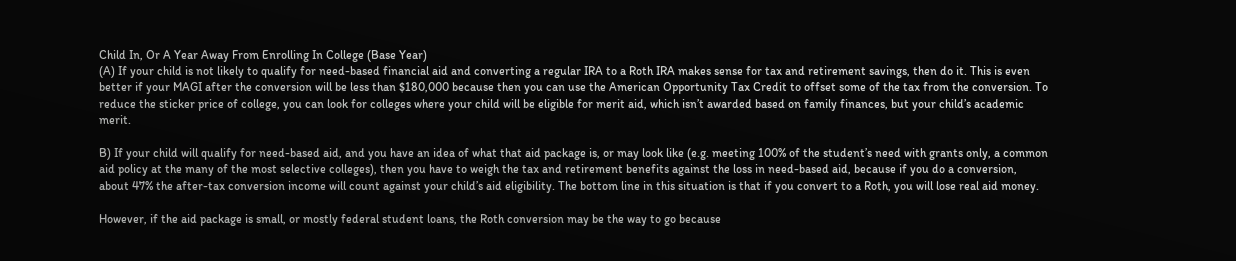Child In, Or A Year Away From Enrolling In College (Base Year)
(A) If your child is not likely to qualify for need-based financial aid and converting a regular IRA to a Roth IRA makes sense for tax and retirement savings, then do it. This is even better if your MAGI after the conversion will be less than $180,000 because then you can use the American Opportunity Tax Credit to offset some of the tax from the conversion. To reduce the sticker price of college, you can look for colleges where your child will be eligible for merit aid, which isn’t awarded based on family finances, but your child’s academic merit.

B) If your child will qualify for need-based aid, and you have an idea of what that aid package is, or may look like (e.g. meeting 100% of the student’s need with grants only, a common aid policy at the many of the most selective colleges), then you have to weigh the tax and retirement benefits against the loss in need-based aid, because if you do a conversion, about 47% the after-tax conversion income will count against your child’s aid eligibility. The bottom line in this situation is that if you convert to a Roth, you will lose real aid money.

However, if the aid package is small, or mostly federal student loans, the Roth conversion may be the way to go because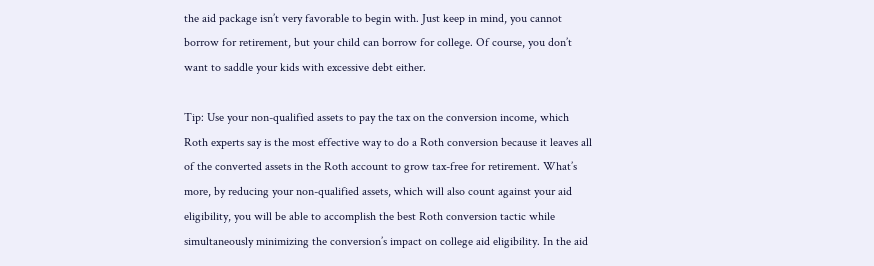the aid package isn’t very favorable to begin with. Just keep in mind, you cannot borrow for retirement, but your child can borrow for college. Of course, you don’t want to saddle your kids with excessive debt either.

Tip: Use your non-qualified assets to pay the tax on the conversion income, which Roth experts say is the most effective way to do a Roth conversion because it leaves all of the converted assets in the Roth account to grow tax-free for retirement. What’s more, by reducing your non-qualified assets, which will also count against your aid eligibility, you will be able to accomplish the best Roth conversion tactic while simultaneously minimizing the conversion’s impact on college aid eligibility. In the aid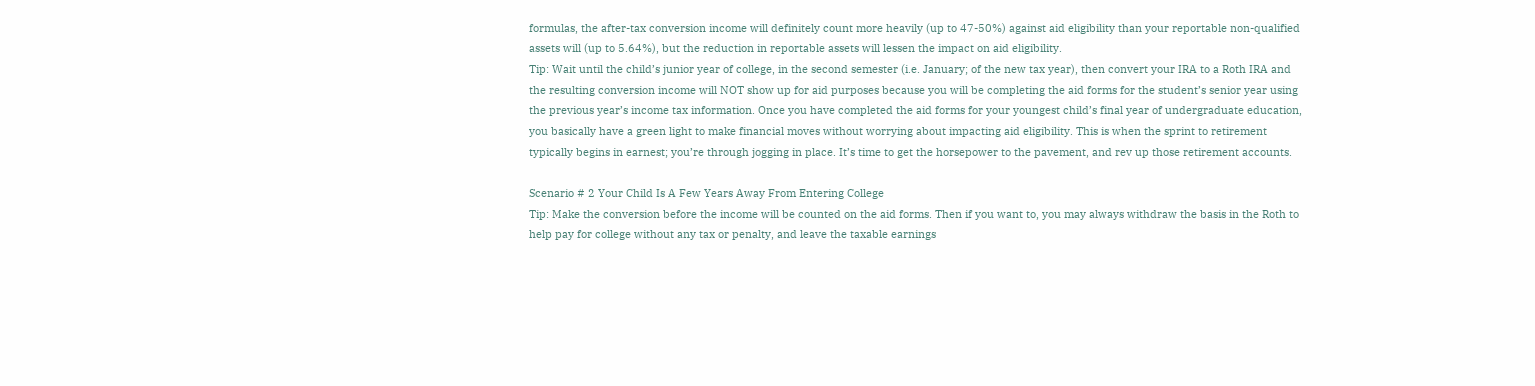formulas, the after-tax conversion income will definitely count more heavily (up to 47-50%) against aid eligibility than your reportable non-qualified assets will (up to 5.64%), but the reduction in reportable assets will lessen the impact on aid eligibility.
Tip: Wait until the child’s junior year of college, in the second semester (i.e. January; of the new tax year), then convert your IRA to a Roth IRA and the resulting conversion income will NOT show up for aid purposes because you will be completing the aid forms for the student’s senior year using the previous year’s income tax information. Once you have completed the aid forms for your youngest child’s final year of undergraduate education, you basically have a green light to make financial moves without worrying about impacting aid eligibility. This is when the sprint to retirement typically begins in earnest; you’re through jogging in place. It’s time to get the horsepower to the pavement, and rev up those retirement accounts.

Scenario # 2 Your Child Is A Few Years Away From Entering College
Tip: Make the conversion before the income will be counted on the aid forms. Then if you want to, you may always withdraw the basis in the Roth to help pay for college without any tax or penalty, and leave the taxable earnings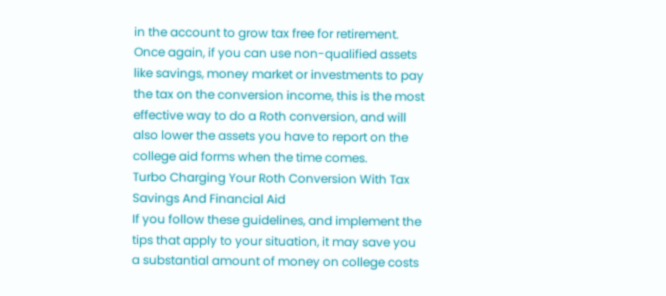in the account to grow tax free for retirement. Once again, if you can use non-qualified assets like savings, money market or investments to pay the tax on the conversion income, this is the most effective way to do a Roth conversion, and will also lower the assets you have to report on the college aid forms when the time comes.
Turbo Charging Your Roth Conversion With Tax Savings And Financial Aid
If you follow these guidelines, and implement the tips that apply to your situation, it may save you a substantial amount of money on college costs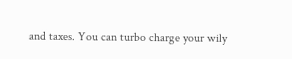and taxes. You can turbo charge your wily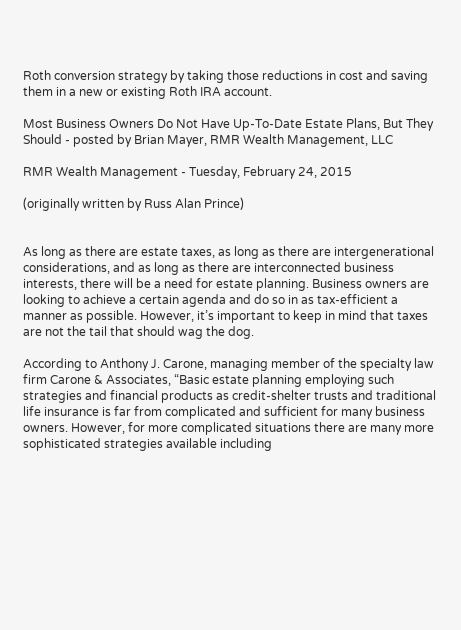Roth conversion strategy by taking those reductions in cost and saving them in a new or existing Roth IRA account.

Most Business Owners Do Not Have Up-To-Date Estate Plans, But They Should - posted by Brian Mayer, RMR Wealth Management, LLC

RMR Wealth Management - Tuesday, February 24, 2015

(originally written by Russ Alan Prince)


As long as there are estate taxes, as long as there are intergenerational considerations, and as long as there are interconnected business interests, there will be a need for estate planning. Business owners are looking to achieve a certain agenda and do so in as tax-efficient a manner as possible. However, it’s important to keep in mind that taxes are not the tail that should wag the dog.

According to Anthony J. Carone, managing member of the specialty law firm Carone & Associates, “Basic estate planning employing such strategies and financial products as credit-shelter trusts and traditional life insurance is far from complicated and sufficient for many business owners. However, for more complicated situations there are many more sophisticated strategies available including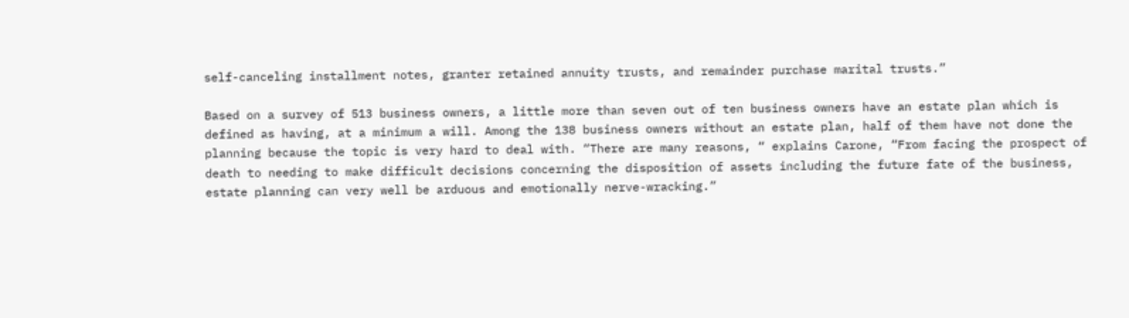self-canceling installment notes, granter retained annuity trusts, and remainder purchase marital trusts.”

Based on a survey of 513 business owners, a little more than seven out of ten business owners have an estate plan which is defined as having, at a minimum a will. Among the 138 business owners without an estate plan, half of them have not done the planning because the topic is very hard to deal with. “There are many reasons, “ explains Carone, “From facing the prospect of death to needing to make difficult decisions concerning the disposition of assets including the future fate of the business, estate planning can very well be arduous and emotionally nerve-wracking.”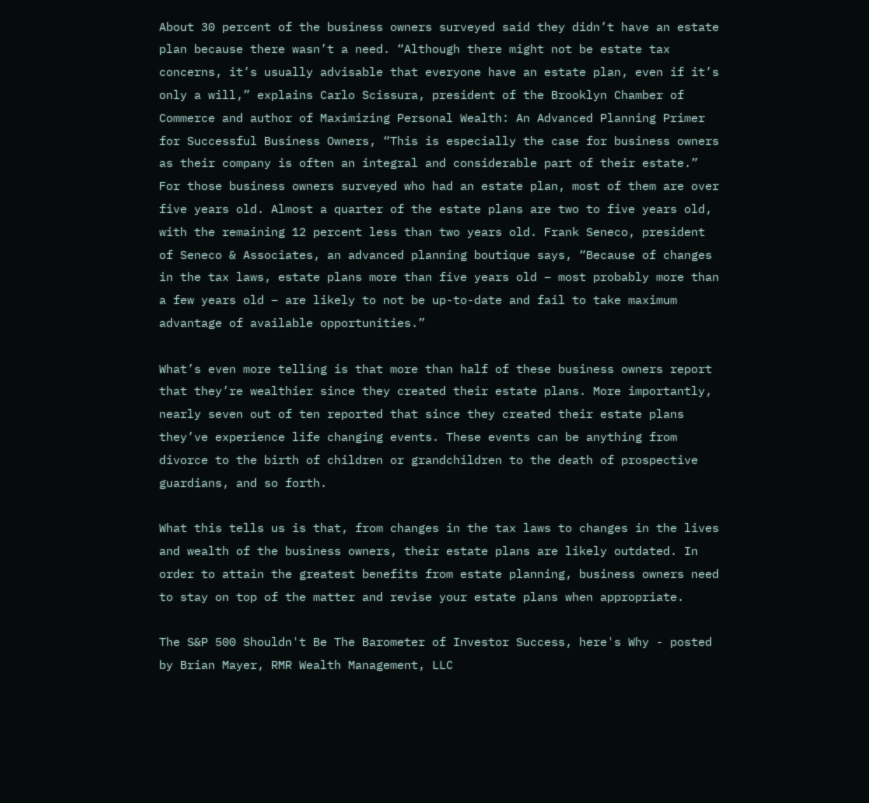About 30 percent of the business owners surveyed said they didn’t have an estate plan because there wasn’t a need. “Although there might not be estate tax concerns, it’s usually advisable that everyone have an estate plan, even if it’s only a will,” explains Carlo Scissura, president of the Brooklyn Chamber of Commerce and author of Maximizing Personal Wealth: An Advanced Planning Primer for Successful Business Owners, “This is especially the case for business owners as their company is often an integral and considerable part of their estate.”
For those business owners surveyed who had an estate plan, most of them are over five years old. Almost a quarter of the estate plans are two to five years old, with the remaining 12 percent less than two years old. Frank Seneco, president of Seneco & Associates, an advanced planning boutique says, “Because of changes in the tax laws, estate plans more than five years old – most probably more than a few years old – are likely to not be up-to-date and fail to take maximum advantage of available opportunities.”

What’s even more telling is that more than half of these business owners report that they’re wealthier since they created their estate plans. More importantly, nearly seven out of ten reported that since they created their estate plans they’ve experience life changing events. These events can be anything from divorce to the birth of children or grandchildren to the death of prospective guardians, and so forth.

What this tells us is that, from changes in the tax laws to changes in the lives and wealth of the business owners, their estate plans are likely outdated. In order to attain the greatest benefits from estate planning, business owners need to stay on top of the matter and revise your estate plans when appropriate.

The S&P 500 Shouldn't Be The Barometer of Investor Success, here's Why - posted by Brian Mayer, RMR Wealth Management, LLC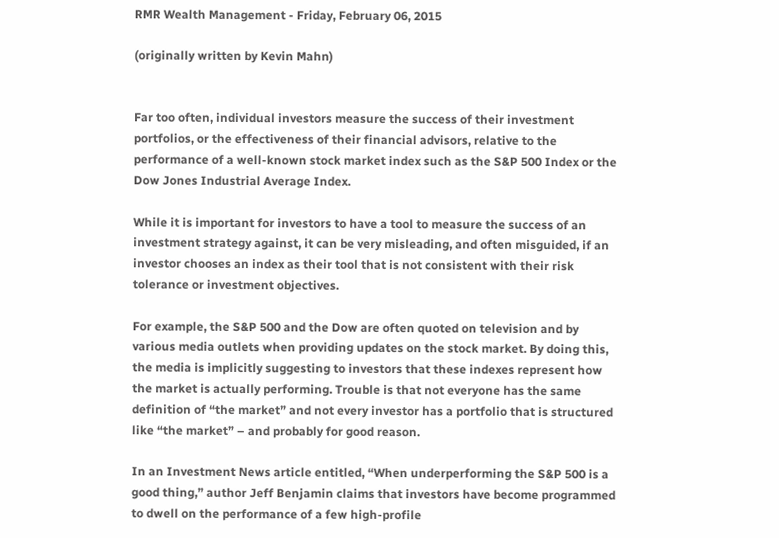RMR Wealth Management - Friday, February 06, 2015

(originally written by Kevin Mahn)


Far too often, individual investors measure the success of their investment portfolios, or the effectiveness of their financial advisors, relative to the performance of a well-known stock market index such as the S&P 500 Index or the Dow Jones Industrial Average Index.

While it is important for investors to have a tool to measure the success of an investment strategy against, it can be very misleading, and often misguided, if an investor chooses an index as their tool that is not consistent with their risk tolerance or investment objectives.

For example, the S&P 500 and the Dow are often quoted on television and by various media outlets when providing updates on the stock market. By doing this, the media is implicitly suggesting to investors that these indexes represent how the market is actually performing. Trouble is that not everyone has the same definition of “the market” and not every investor has a portfolio that is structured like “the market” – and probably for good reason.

In an Investment News article entitled, “When underperforming the S&P 500 is a good thing,” author Jeff Benjamin claims that investors have become programmed to dwell on the performance of a few high-profile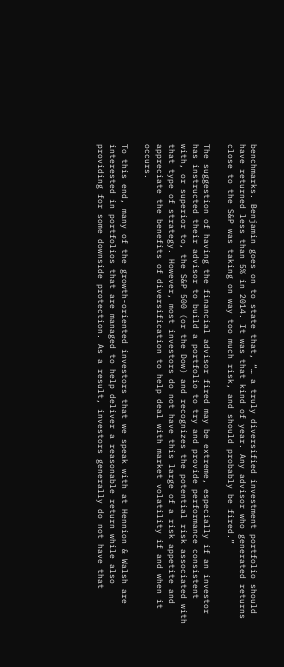benchmarks. Benjamin goes on to state that, “… a truly diversified investment portfolio should have returned less than 5% in 2014. It was that kind of year. Any advisor who generated returns close to the S&P was taking on way too much risk, and should probably be fired.”

The suggestion of having the financial advisor fired may be extreme, especially if an investor has instructed their advisor to build a portfolio to try and provide performance consistent with, or superior to, the S&P 500 (or the Dow) and recognizes the potential risk associated with that type of strategy. However, most investors do not have this large of a risk appetite and appreciate the benefits of diversification to help deal with market volatility if and when it occurs.

To this end, many of the growth-oriented investors that we speak with at Hennion & Walsh are interested in portfolios that are managed to help deliver a reasonable return while also providing for some downside protection. As a result, investors generally do not have that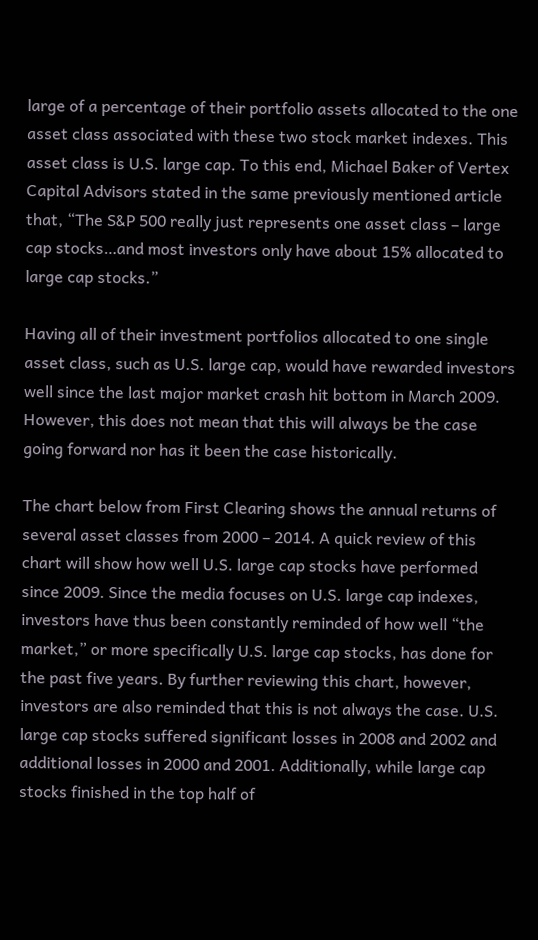large of a percentage of their portfolio assets allocated to the one asset class associated with these two stock market indexes. This asset class is U.S. large cap. To this end, Michael Baker of Vertex Capital Advisors stated in the same previously mentioned article that, “The S&P 500 really just represents one asset class – large cap stocks…and most investors only have about 15% allocated to large cap stocks.”

Having all of their investment portfolios allocated to one single asset class, such as U.S. large cap, would have rewarded investors well since the last major market crash hit bottom in March 2009. However, this does not mean that this will always be the case going forward nor has it been the case historically.

The chart below from First Clearing shows the annual returns of several asset classes from 2000 – 2014. A quick review of this chart will show how well U.S. large cap stocks have performed since 2009. Since the media focuses on U.S. large cap indexes, investors have thus been constantly reminded of how well “the market,” or more specifically U.S. large cap stocks, has done for the past five years. By further reviewing this chart, however, investors are also reminded that this is not always the case. U.S. large cap stocks suffered significant losses in 2008 and 2002 and additional losses in 2000 and 2001. Additionally, while large cap stocks finished in the top half of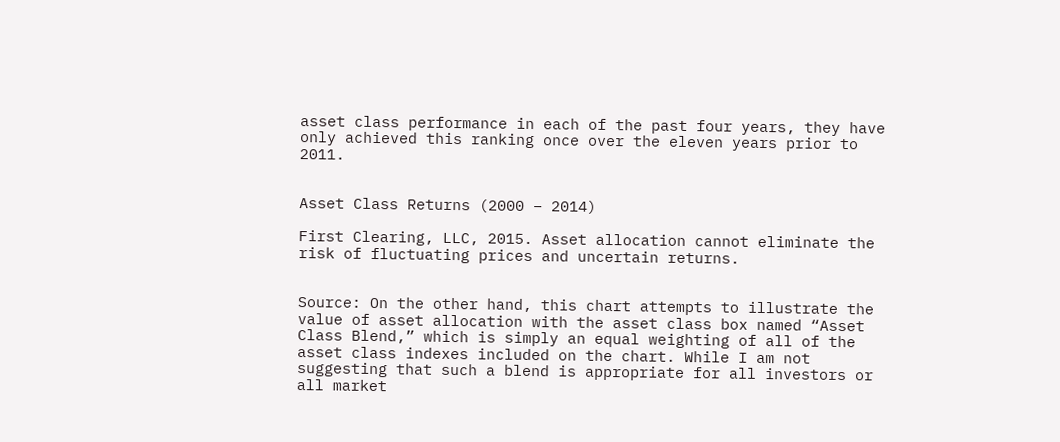asset class performance in each of the past four years, they have only achieved this ranking once over the eleven years prior to 2011.


Asset Class Returns (2000 – 2014)

First Clearing, LLC, 2015. Asset allocation cannot eliminate the risk of fluctuating prices and uncertain returns.


Source: On the other hand, this chart attempts to illustrate the value of asset allocation with the asset class box named “Asset Class Blend,” which is simply an equal weighting of all of the asset class indexes included on the chart. While I am not suggesting that such a blend is appropriate for all investors or all market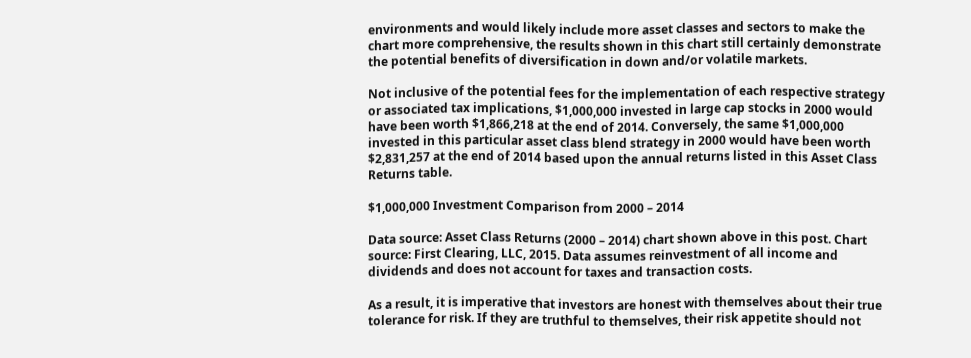environments and would likely include more asset classes and sectors to make the chart more comprehensive, the results shown in this chart still certainly demonstrate the potential benefits of diversification in down and/or volatile markets.

Not inclusive of the potential fees for the implementation of each respective strategy or associated tax implications, $1,000,000 invested in large cap stocks in 2000 would have been worth $1,866,218 at the end of 2014. Conversely, the same $1,000,000 invested in this particular asset class blend strategy in 2000 would have been worth $2,831,257 at the end of 2014 based upon the annual returns listed in this Asset Class Returns table.

$1,000,000 Investment Comparison from 2000 – 2014

Data source: Asset Class Returns (2000 – 2014) chart shown above in this post. Chart source: First Clearing, LLC, 2015. Data assumes reinvestment of all income and dividends and does not account for taxes and transaction costs.

As a result, it is imperative that investors are honest with themselves about their true tolerance for risk. If they are truthful to themselves, their risk appetite should not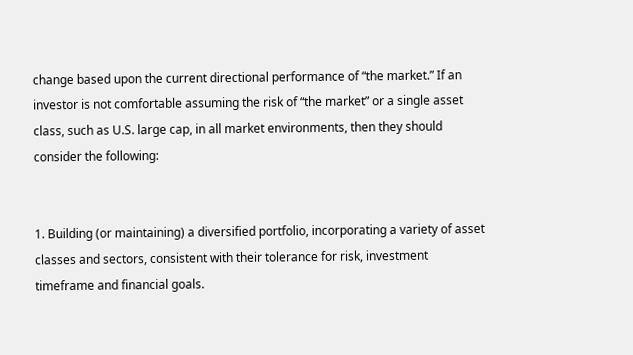change based upon the current directional performance of “the market.” If an investor is not comfortable assuming the risk of “the market” or a single asset class, such as U.S. large cap, in all market environments, then they should consider the following:


1. Building (or maintaining) a diversified portfolio, incorporating a variety of asset classes and sectors, consistent with their tolerance for risk, investment timeframe and financial goals.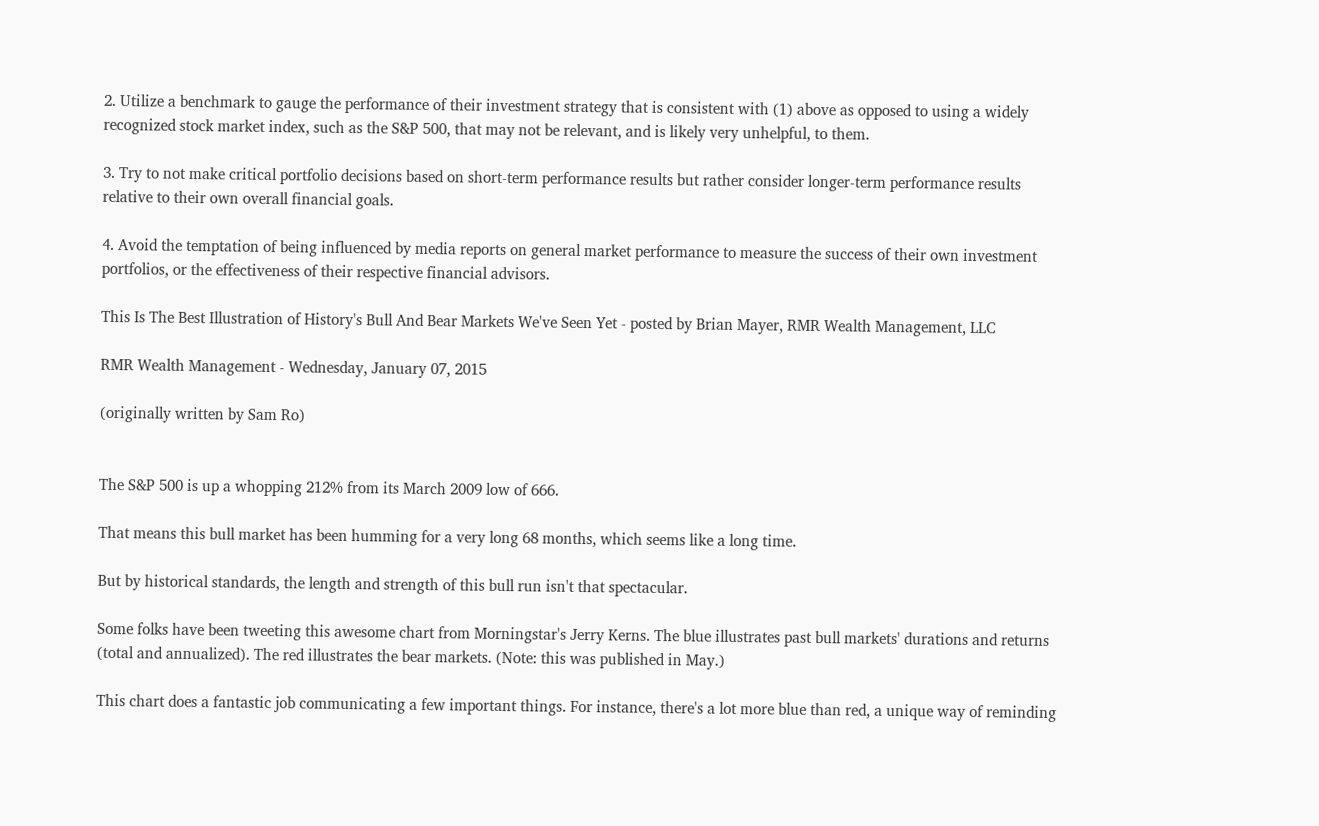2. Utilize a benchmark to gauge the performance of their investment strategy that is consistent with (1) above as opposed to using a widely recognized stock market index, such as the S&P 500, that may not be relevant, and is likely very unhelpful, to them.

3. Try to not make critical portfolio decisions based on short-term performance results but rather consider longer-term performance results relative to their own overall financial goals.

4. Avoid the temptation of being influenced by media reports on general market performance to measure the success of their own investment portfolios, or the effectiveness of their respective financial advisors.

This Is The Best Illustration of History's Bull And Bear Markets We've Seen Yet - posted by Brian Mayer, RMR Wealth Management, LLC

RMR Wealth Management - Wednesday, January 07, 2015

(originally written by Sam Ro)


The S&P 500 is up a whopping 212% from its March 2009 low of 666.

That means this bull market has been humming for a very long 68 months, which seems like a long time.

But by historical standards, the length and strength of this bull run isn't that spectacular.

Some folks have been tweeting this awesome chart from Morningstar's Jerry Kerns. The blue illustrates past bull markets' durations and returns (total and annualized). The red illustrates the bear markets. (Note: this was published in May.)

This chart does a fantastic job communicating a few important things. For instance, there's a lot more blue than red, a unique way of reminding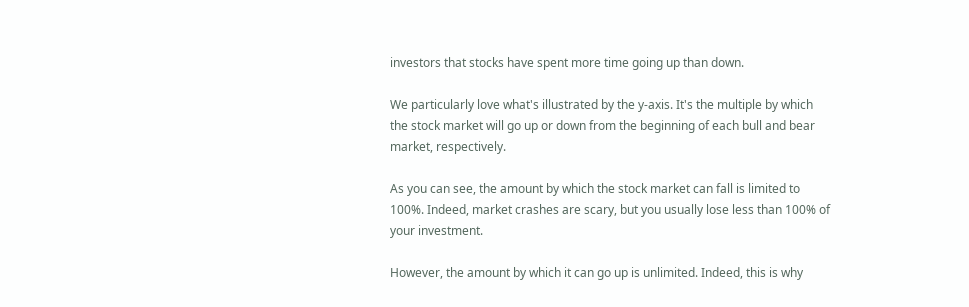investors that stocks have spent more time going up than down.

We particularly love what's illustrated by the y-axis. It's the multiple by which the stock market will go up or down from the beginning of each bull and bear market, respectively.

As you can see, the amount by which the stock market can fall is limited to 100%. Indeed, market crashes are scary, but you usually lose less than 100% of your investment.

However, the amount by which it can go up is unlimited. Indeed, this is why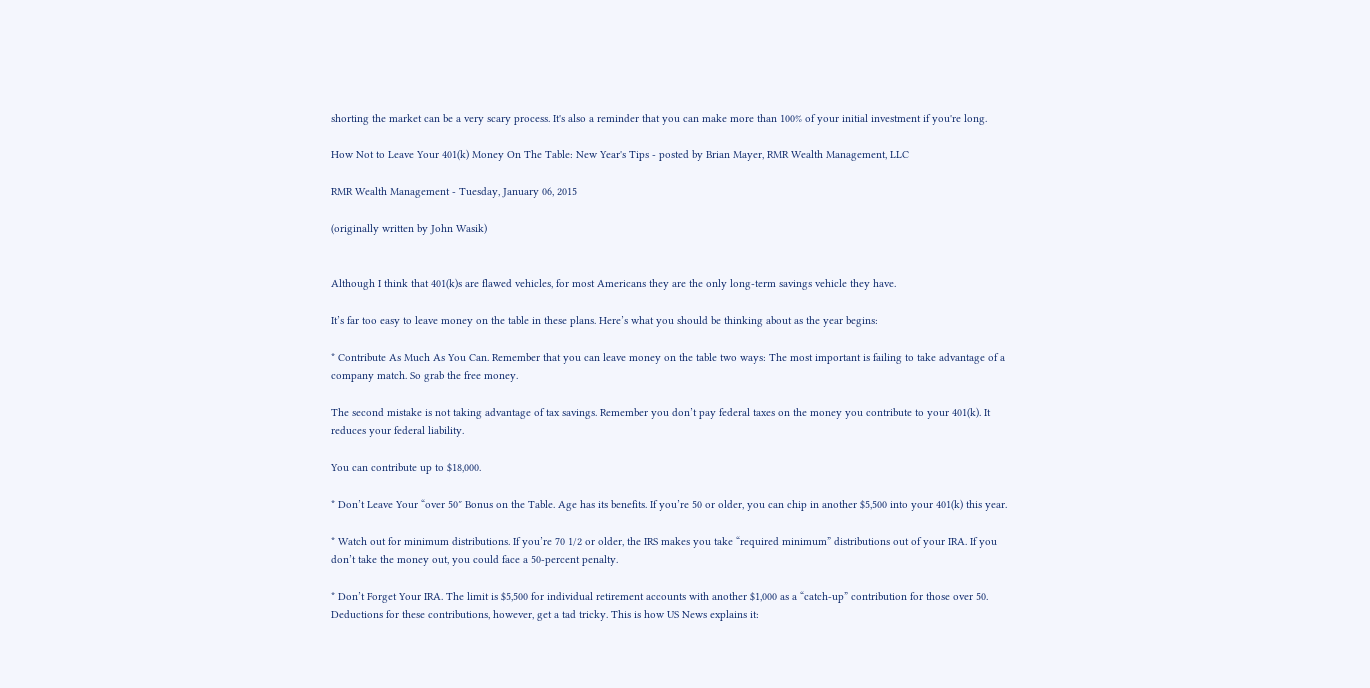shorting the market can be a very scary process. It's also a reminder that you can make more than 100% of your initial investment if you're long.

How Not to Leave Your 401(k) Money On The Table: New Year's Tips - posted by Brian Mayer, RMR Wealth Management, LLC

RMR Wealth Management - Tuesday, January 06, 2015

(originally written by John Wasik)


Although I think that 401(k)s are flawed vehicles, for most Americans they are the only long-term savings vehicle they have.

It’s far too easy to leave money on the table in these plans. Here’s what you should be thinking about as the year begins:

* Contribute As Much As You Can. Remember that you can leave money on the table two ways: The most important is failing to take advantage of a company match. So grab the free money.

The second mistake is not taking advantage of tax savings. Remember you don’t pay federal taxes on the money you contribute to your 401(k). It reduces your federal liability.

You can contribute up to $18,000.

* Don’t Leave Your “over 50″ Bonus on the Table. Age has its benefits. If you’re 50 or older, you can chip in another $5,500 into your 401(k) this year.

* Watch out for minimum distributions. If you’re 70 1/2 or older, the IRS makes you take “required minimum” distributions out of your IRA. If you don’t take the money out, you could face a 50-percent penalty.

* Don’t Forget Your IRA. The limit is $5,500 for individual retirement accounts with another $1,000 as a “catch-up” contribution for those over 50. Deductions for these contributions, however, get a tad tricky. This is how US News explains it: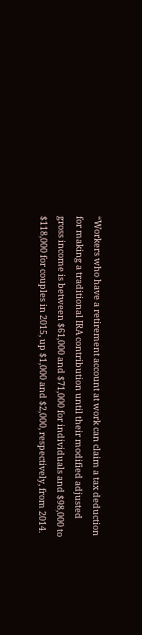“Workers who have a retirement account at work can claim a tax deduction for making a traditional IRA contribution until their modified adjusted gross income is between $61,000 and $71,000 for individuals and $98,000 to $118,000 for couples in 2015, up $1,000 and $2,000, respectively, from 2014.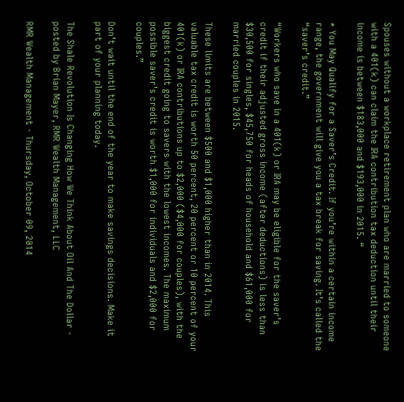Spouses without a workplace retirement plan who are married to someone with a 401(k) can claim the IRA contribution tax deduction until their income is between $183,000 and $193,000 in 2015. “

* You May Qualify for a Saver’s Credit. If you’re within a certain income range, the government will give you a tax break for saving. It’s called the “saver’s credit.”

“Workers who save in a 401(k) or IRA may be eligible for the saver’s credit if their adjusted gross income (after deductions) is less than $30,500 for singles, $45,750 for heads of household and $61,000 for married couples in 2015.

These limits are between $500 and $1,000 higher than in 2014. This valuable tax credit is worth 50 percent, 20 percent or 10 percent of your 401(k) or IRA contributions up to $2,000 ($4,000 for couples), with the biggest credit going to savers with the lowest incomes. The maximum possible saver’s credit is worth $1,000 for individuals and $2,000 for couples.”

Don’t wait until the end of the year to make savings decisions. Make it part of your planning today.

The Shale Revolution Is Changing How We Think About Oil And The Dollar - posted by Brian Mayer, RMR Wealth Management, LLC

RMR Wealth Management - Thursday, October 09, 2014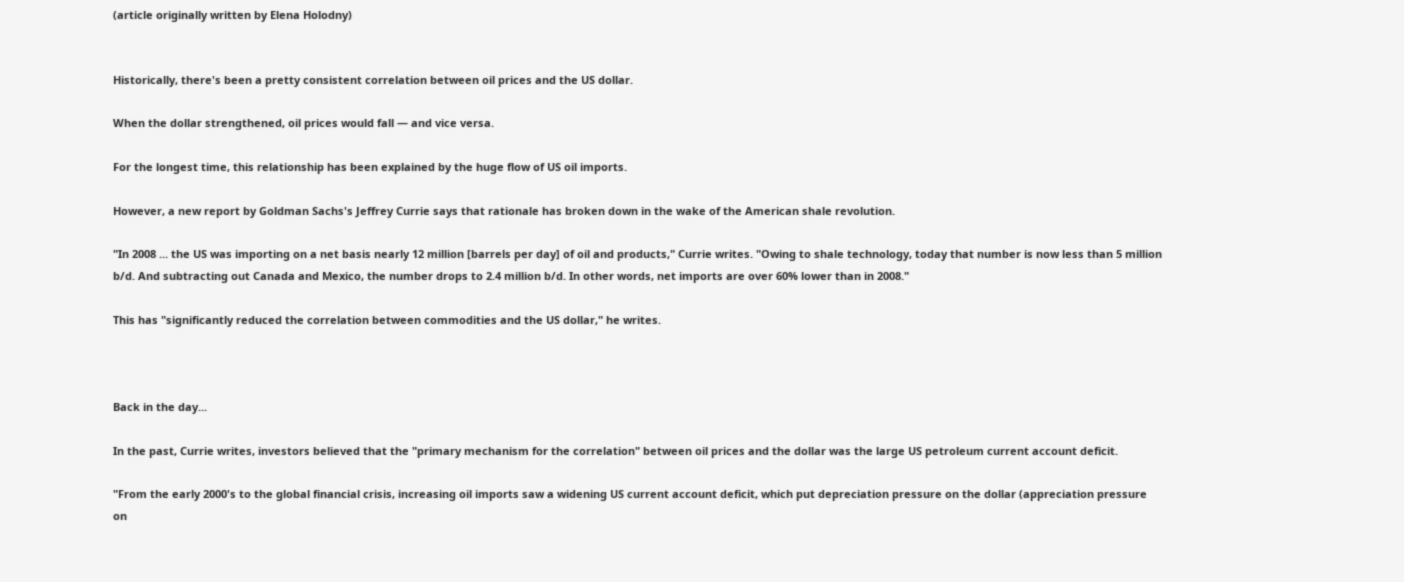(article originally written by Elena Holodny)


Historically, there's been a pretty consistent correlation between oil prices and the US dollar.

When the dollar strengthened, oil prices would fall — and vice versa.

For the longest time, this relationship has been explained by the huge flow of US oil imports.

However, a new report by Goldman Sachs's Jeffrey Currie says that rationale has broken down in the wake of the American shale revolution.

"In 2008 ... the US was importing on a net basis nearly 12 million [barrels per day] of oil and products," Currie writes. "Owing to shale technology, today that number is now less than 5 million b/d. And subtracting out Canada and Mexico, the number drops to 2.4 million b/d. In other words, net imports are over 60% lower than in 2008."

This has "significantly reduced the correlation between commodities and the US dollar," he writes.



Back in the day...

In the past, Currie writes, investors believed that the "primary mechanism for the correlation" between oil prices and the dollar was the large US petroleum current account deficit.

"From the early 2000's to the global financial crisis, increasing oil imports saw a widening US current account deficit, which put depreciation pressure on the dollar (appreciation pressure on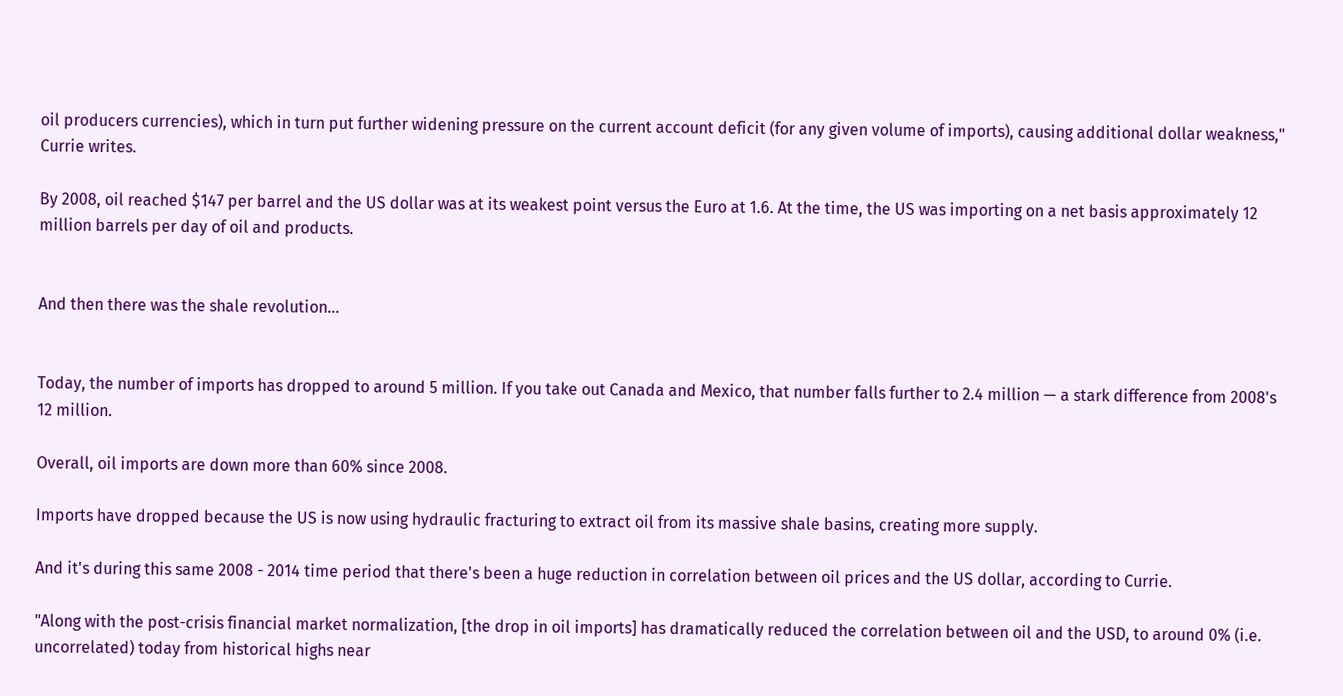oil producers currencies), which in turn put further widening pressure on the current account deficit (for any given volume of imports), causing additional dollar weakness," Currie writes.

By 2008, oil reached $147 per barrel and the US dollar was at its weakest point versus the Euro at 1.6. At the time, the US was importing on a net basis approximately 12 million barrels per day of oil and products.


And then there was the shale revolution...


Today, the number of imports has dropped to around 5 million. If you take out Canada and Mexico, that number falls further to 2.4 million — a stark difference from 2008's 12 million.

Overall, oil imports are down more than 60% since 2008.

Imports have dropped because the US is now using hydraulic fracturing to extract oil from its massive shale basins, creating more supply.

And it's during this same 2008 - 2014 time period that there's been a huge reduction in correlation between oil prices and the US dollar, according to Currie.

"Along with the post-crisis financial market normalization, [the drop in oil imports] has dramatically reduced the correlation between oil and the USD, to around 0% (i.e. uncorrelated) today from historical highs near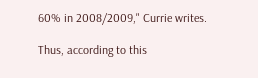60% in 2008/2009," Currie writes.

Thus, according to this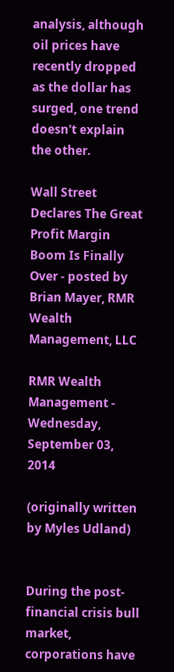analysis, although oil prices have recently dropped as the dollar has surged, one trend doesn't explain the other.

Wall Street Declares The Great Profit Margin Boom Is Finally Over - posted by Brian Mayer, RMR Wealth Management, LLC

RMR Wealth Management - Wednesday, September 03, 2014

(originally written by Myles Udland)


During the post-financial crisis bull market, corporations have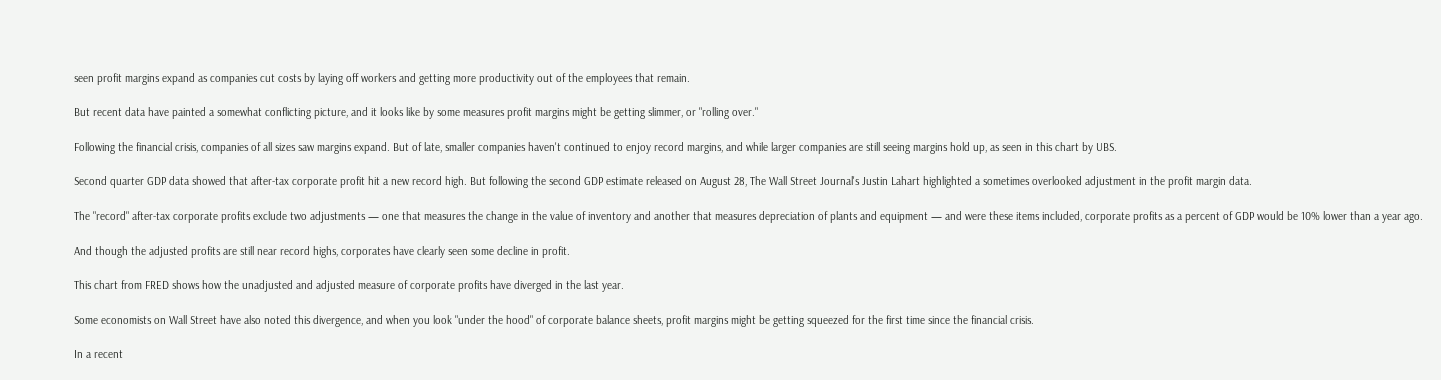seen profit margins expand as companies cut costs by laying off workers and getting more productivity out of the employees that remain.

But recent data have painted a somewhat conflicting picture, and it looks like by some measures profit margins might be getting slimmer, or "rolling over."

Following the financial crisis, companies of all sizes saw margins expand. But of late, smaller companies haven't continued to enjoy record margins, and while larger companies are still seeing margins hold up, as seen in this chart by UBS.

Second quarter GDP data showed that after-tax corporate profit hit a new record high. But following the second GDP estimate released on August 28, The Wall Street Journal's Justin Lahart highlighted a sometimes overlooked adjustment in the profit margin data.

The "record" after-tax corporate profits exclude two adjustments — one that measures the change in the value of inventory and another that measures depreciation of plants and equipment — and were these items included, corporate profits as a percent of GDP would be 10% lower than a year ago.

And though the adjusted profits are still near record highs, corporates have clearly seen some decline in profit.

This chart from FRED shows how the unadjusted and adjusted measure of corporate profits have diverged in the last year.

Some economists on Wall Street have also noted this divergence, and when you look "under the hood" of corporate balance sheets, profit margins might be getting squeezed for the first time since the financial crisis.

In a recent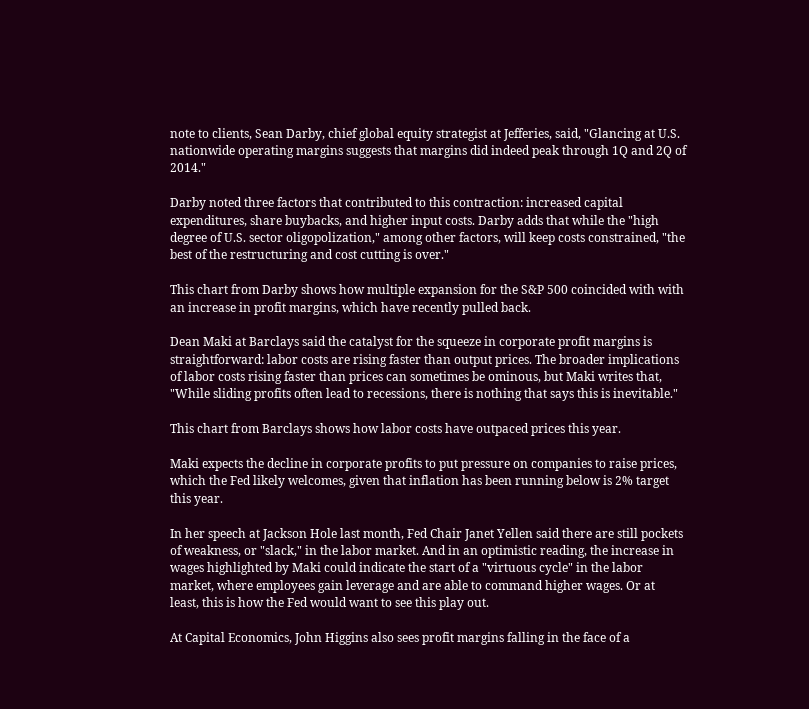note to clients, Sean Darby, chief global equity strategist at Jefferies, said, "Glancing at U.S. nationwide operating margins suggests that margins did indeed peak through 1Q and 2Q of 2014."

Darby noted three factors that contributed to this contraction: increased capital expenditures, share buybacks, and higher input costs. Darby adds that while the "high degree of U.S. sector oligopolization," among other factors, will keep costs constrained, "the best of the restructuring and cost cutting is over."

This chart from Darby shows how multiple expansion for the S&P 500 coincided with with an increase in profit margins, which have recently pulled back.

Dean Maki at Barclays said the catalyst for the squeeze in corporate profit margins is straightforward: labor costs are rising faster than output prices. The broader implications of labor costs rising faster than prices can sometimes be ominous, but Maki writes that, "While sliding profits often lead to recessions, there is nothing that says this is inevitable."

This chart from Barclays shows how labor costs have outpaced prices this year.

Maki expects the decline in corporate profits to put pressure on companies to raise prices, which the Fed likely welcomes, given that inflation has been running below is 2% target this year.

In her speech at Jackson Hole last month, Fed Chair Janet Yellen said there are still pockets of weakness, or "slack," in the labor market. And in an optimistic reading, the increase in wages highlighted by Maki could indicate the start of a "virtuous cycle" in the labor market, where employees gain leverage and are able to command higher wages. Or at least, this is how the Fed would want to see this play out.

At Capital Economics, John Higgins also sees profit margins falling in the face of a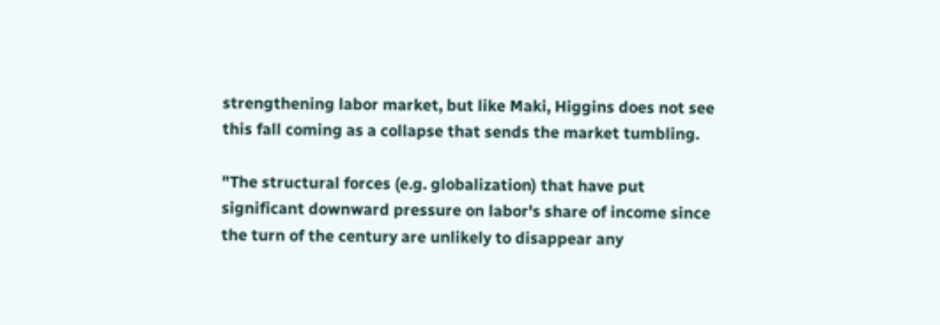strengthening labor market, but like Maki, Higgins does not see this fall coming as a collapse that sends the market tumbling.

"The structural forces (e.g. globalization) that have put significant downward pressure on labor's share of income since the turn of the century are unlikely to disappear any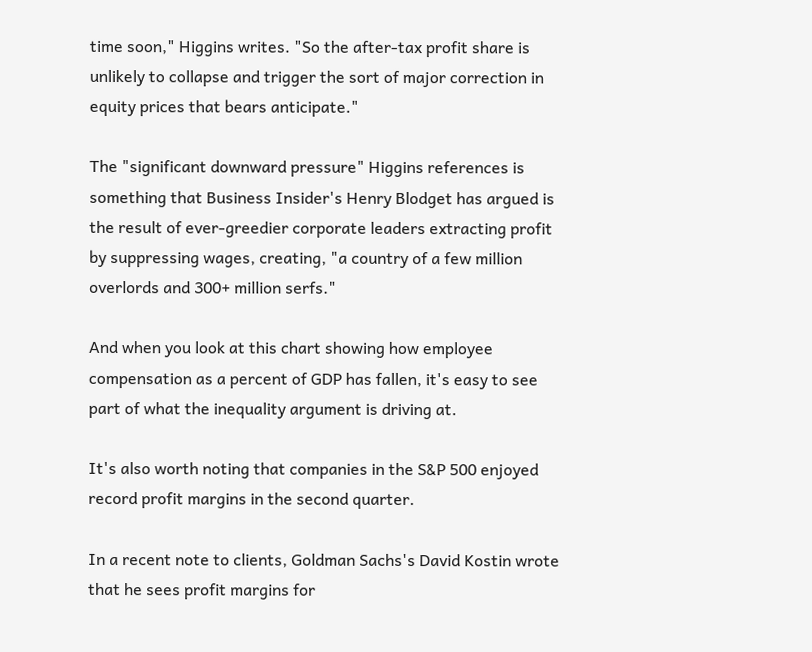time soon," Higgins writes. "So the after-tax profit share is unlikely to collapse and trigger the sort of major correction in equity prices that bears anticipate."

The "significant downward pressure" Higgins references is something that Business Insider's Henry Blodget has argued is the result of ever-greedier corporate leaders extracting profit by suppressing wages, creating, "a country of a few million overlords and 300+ million serfs."

And when you look at this chart showing how employee compensation as a percent of GDP has fallen, it's easy to see part of what the inequality argument is driving at.

It's also worth noting that companies in the S&P 500 enjoyed record profit margins in the second quarter.

In a recent note to clients, Goldman Sachs's David Kostin wrote that he sees profit margins for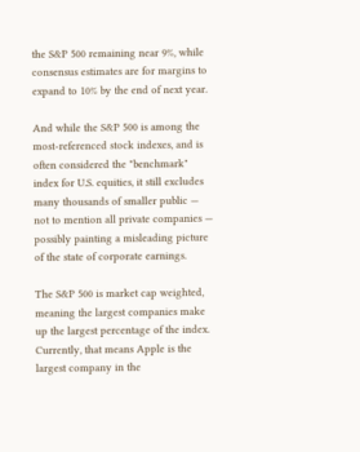the S&P 500 remaining near 9%, while consensus estimates are for margins to expand to 10% by the end of next year.

And while the S&P 500 is among the most-referenced stock indexes, and is often considered the "benchmark" index for U.S. equities, it still excludes many thousands of smaller public — not to mention all private companies — possibly painting a misleading picture of the state of corporate earnings.

The S&P 500 is market cap weighted, meaning the largest companies make up the largest percentage of the index. Currently, that means Apple is the largest company in the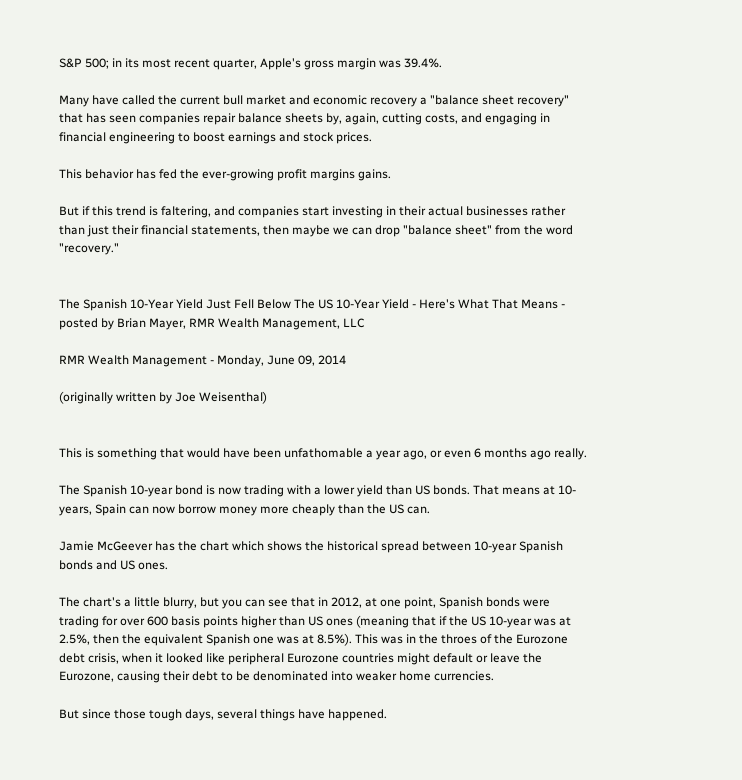S&P 500; in its most recent quarter, Apple's gross margin was 39.4%.

Many have called the current bull market and economic recovery a "balance sheet recovery" that has seen companies repair balance sheets by, again, cutting costs, and engaging in financial engineering to boost earnings and stock prices.

This behavior has fed the ever-growing profit margins gains.

But if this trend is faltering, and companies start investing in their actual businesses rather than just their financial statements, then maybe we can drop "balance sheet" from the word "recovery."


The Spanish 10-Year Yield Just Fell Below The US 10-Year Yield - Here's What That Means - posted by Brian Mayer, RMR Wealth Management, LLC

RMR Wealth Management - Monday, June 09, 2014

(originally written by Joe Weisenthal)


This is something that would have been unfathomable a year ago, or even 6 months ago really.

The Spanish 10-year bond is now trading with a lower yield than US bonds. That means at 10-years, Spain can now borrow money more cheaply than the US can.

Jamie McGeever has the chart which shows the historical spread between 10-year Spanish bonds and US ones.

The chart's a little blurry, but you can see that in 2012, at one point, Spanish bonds were trading for over 600 basis points higher than US ones (meaning that if the US 10-year was at 2.5%, then the equivalent Spanish one was at 8.5%). This was in the throes of the Eurozone debt crisis, when it looked like peripheral Eurozone countries might default or leave the Eurozone, causing their debt to be denominated into weaker home currencies.

But since those tough days, several things have happened.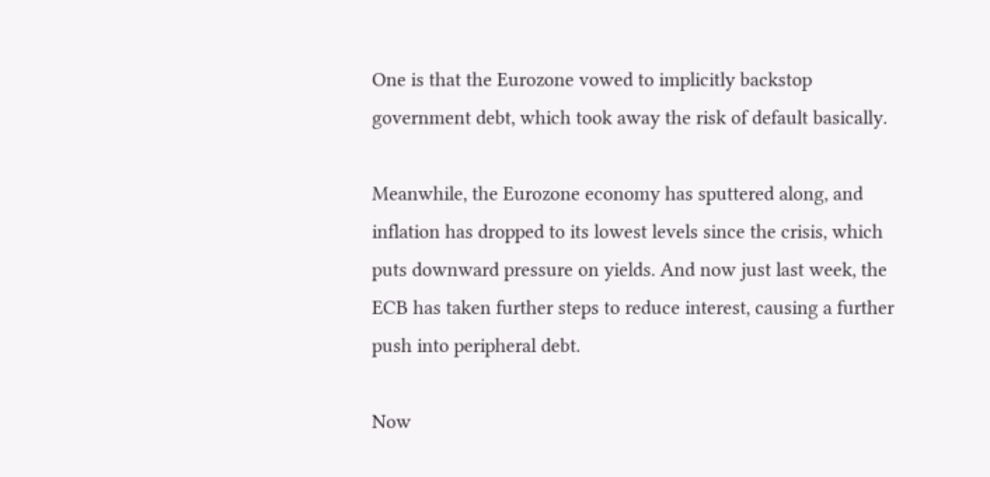One is that the Eurozone vowed to implicitly backstop government debt, which took away the risk of default basically.

Meanwhile, the Eurozone economy has sputtered along, and inflation has dropped to its lowest levels since the crisis, which puts downward pressure on yields. And now just last week, the ECB has taken further steps to reduce interest, causing a further push into peripheral debt.

Now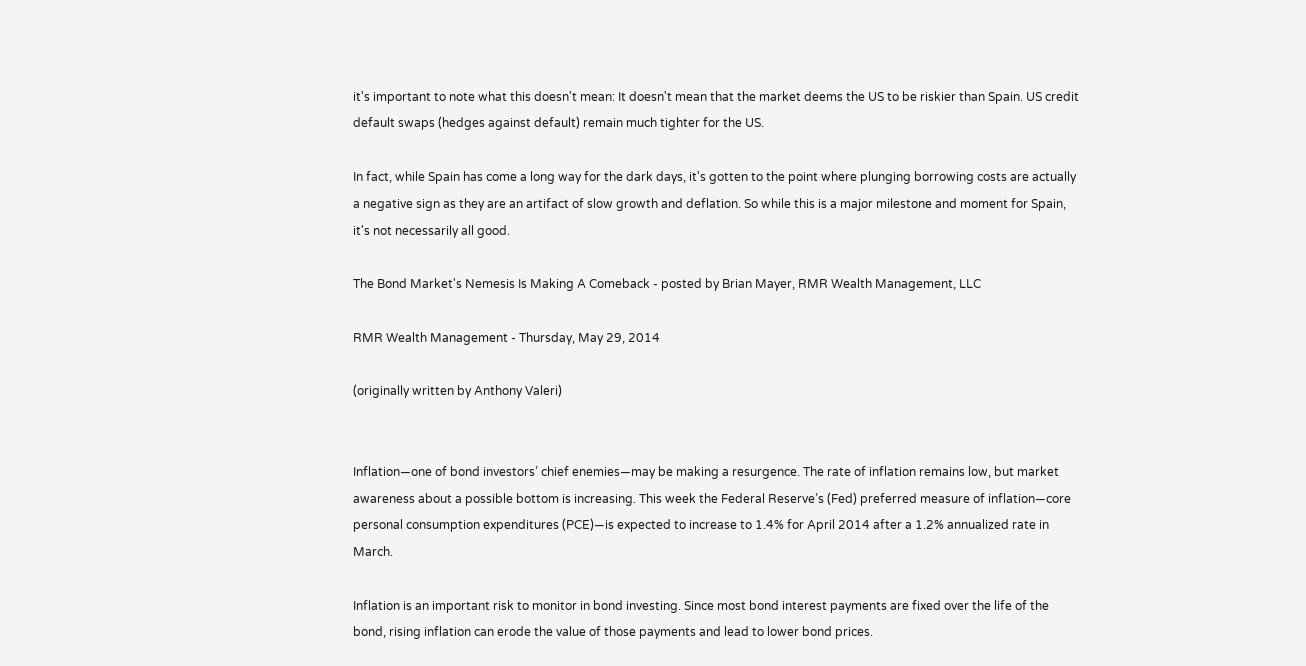it's important to note what this doesn't mean: It doesn't mean that the market deems the US to be riskier than Spain. US credit default swaps (hedges against default) remain much tighter for the US.

In fact, while Spain has come a long way for the dark days, it's gotten to the point where plunging borrowing costs are actually a negative sign as they are an artifact of slow growth and deflation. So while this is a major milestone and moment for Spain, it's not necessarily all good.

The Bond Market's Nemesis Is Making A Comeback - posted by Brian Mayer, RMR Wealth Management, LLC

RMR Wealth Management - Thursday, May 29, 2014

(originally written by Anthony Valeri)


Inflation—one of bond investors’ chief enemies—may be making a resurgence. The rate of inflation remains low, but market awareness about a possible bottom is increasing. This week the Federal Reserve’s (Fed) preferred measure of inflation—core personal consumption expenditures (PCE)—is expected to increase to 1.4% for April 2014 after a 1.2% annualized rate in March.

Inflation is an important risk to monitor in bond investing. Since most bond interest payments are fixed over the life of the bond, rising inflation can erode the value of those payments and lead to lower bond prices.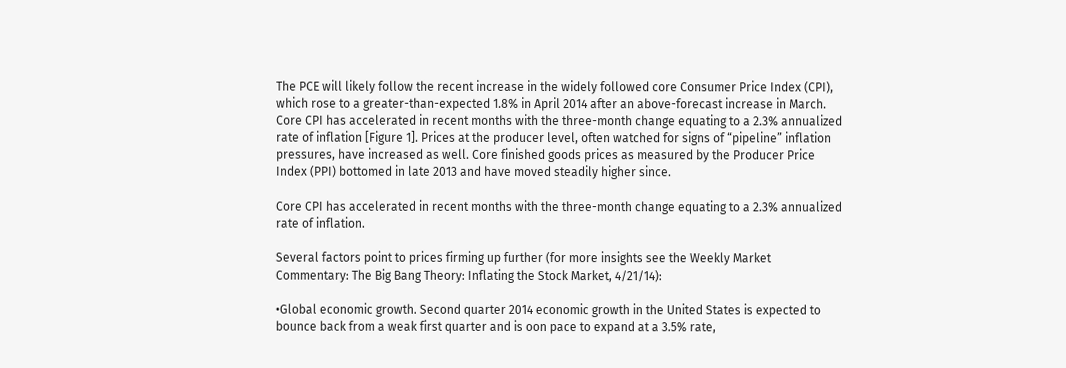The PCE will likely follow the recent increase in the widely followed core Consumer Price Index (CPI), which rose to a greater-than-expected 1.8% in April 2014 after an above-forecast increase in March. Core CPI has accelerated in recent months with the three-month change equating to a 2.3% annualized rate of inflation [Figure 1]. Prices at the producer level, often watched for signs of “pipeline” inflation pressures, have increased as well. Core finished goods prices as measured by the Producer Price Index (PPI) bottomed in late 2013 and have moved steadily higher since.

Core CPI has accelerated in recent months with the three-month change equating to a 2.3% annualized rate of inflation.

Several factors point to prices firming up further (for more insights see the Weekly Market Commentary: The Big Bang Theory: Inflating the Stock Market, 4/21/14):

•Global economic growth. Second quarter 2014 economic growth in the United States is expected to bounce back from a weak first quarter and is oon pace to expand at a 3.5% rate,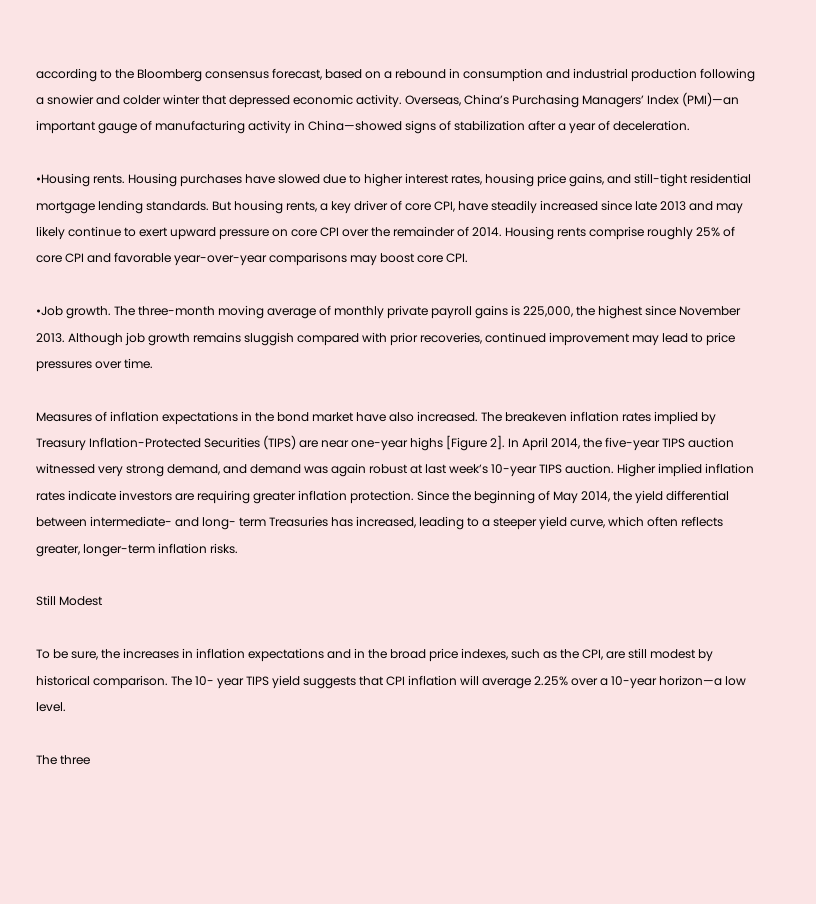according to the Bloomberg consensus forecast, based on a rebound in consumption and industrial production following a snowier and colder winter that depressed economic activity. Overseas, China’s Purchasing Managers’ Index (PMI)—an important gauge of manufacturing activity in China—showed signs of stabilization after a year of deceleration.

•Housing rents. Housing purchases have slowed due to higher interest rates, housing price gains, and still-tight residential mortgage lending standards. But housing rents, a key driver of core CPI, have steadily increased since late 2013 and may likely continue to exert upward pressure on core CPI over the remainder of 2014. Housing rents comprise roughly 25% of core CPI and favorable year-over-year comparisons may boost core CPI.

•Job growth. The three-month moving average of monthly private payroll gains is 225,000, the highest since November 2013. Although job growth remains sluggish compared with prior recoveries, continued improvement may lead to price pressures over time.

Measures of inflation expectations in the bond market have also increased. The breakeven inflation rates implied by Treasury Inflation-Protected Securities (TIPS) are near one-year highs [Figure 2]. In April 2014, the five-year TIPS auction witnessed very strong demand, and demand was again robust at last week’s 10-year TIPS auction. Higher implied inflation rates indicate investors are requiring greater inflation protection. Since the beginning of May 2014, the yield differential between intermediate- and long- term Treasuries has increased, leading to a steeper yield curve, which often reflects greater, longer-term inflation risks.

Still Modest

To be sure, the increases in inflation expectations and in the broad price indexes, such as the CPI, are still modest by historical comparison. The 10- year TIPS yield suggests that CPI inflation will average 2.25% over a 10-year horizon—a low level.

The three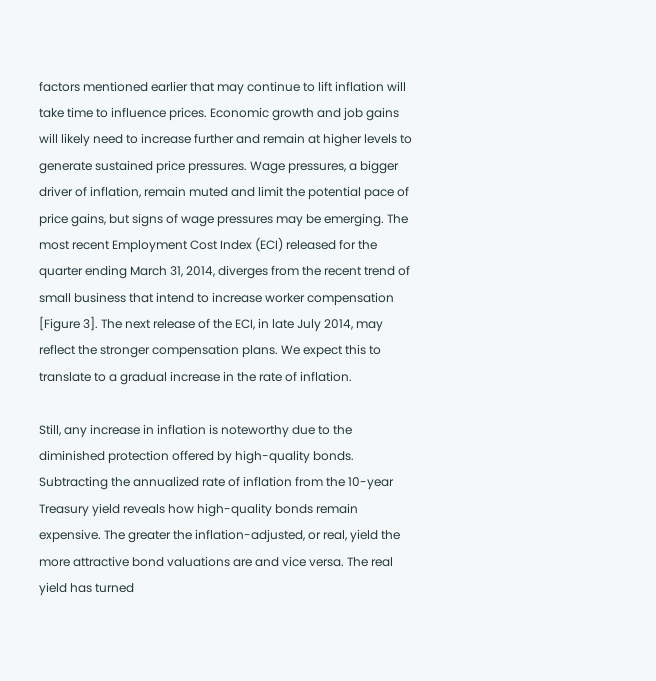factors mentioned earlier that may continue to lift inflation will take time to influence prices. Economic growth and job gains will likely need to increase further and remain at higher levels to generate sustained price pressures. Wage pressures, a bigger driver of inflation, remain muted and limit the potential pace of price gains, but signs of wage pressures may be emerging. The most recent Employment Cost Index (ECI) released for the quarter ending March 31, 2014, diverges from the recent trend of small business that intend to increase worker compensation [Figure 3]. The next release of the ECI, in late July 2014, may reflect the stronger compensation plans. We expect this to translate to a gradual increase in the rate of inflation.

Still, any increase in inflation is noteworthy due to the diminished protection offered by high-quality bonds. Subtracting the annualized rate of inflation from the 10-year Treasury yield reveals how high-quality bonds remain expensive. The greater the inflation-adjusted, or real, yield the more attractive bond valuations are and vice versa. The real yield has turned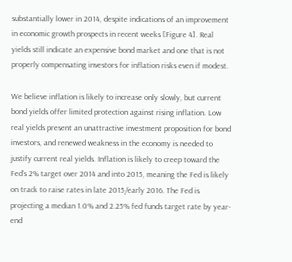substantially lower in 2014, despite indications of an improvement in economic growth prospects in recent weeks [Figure 4]. Real yields still indicate an expensive bond market and one that is not properly compensating investors for inflation risks even if modest.

We believe inflation is likely to increase only slowly, but current bond yields offer limited protection against rising inflation. Low real yields present an unattractive investment proposition for bond investors, and renewed weakness in the economy is needed to justify current real yields. Inflation is likely to creep toward the Fed’s 2% target over 2014 and into 2015, meaning the Fed is likely on track to raise rates in late 2015/early 2016. The Fed is projecting a median 1.0% and 2.25% fed funds target rate by year-end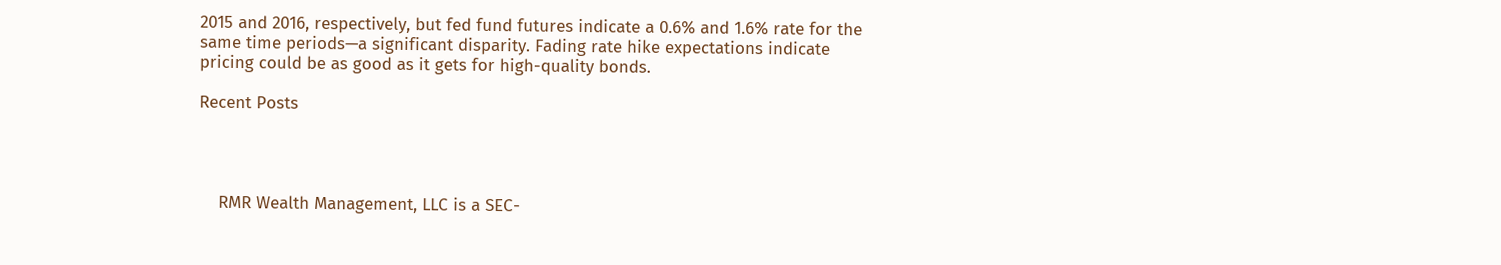2015 and 2016, respectively, but fed fund futures indicate a 0.6% and 1.6% rate for the same time periods—a significant disparity. Fading rate hike expectations indicate pricing could be as good as it gets for high-quality bonds.

Recent Posts




    RMR Wealth Management, LLC is a SEC-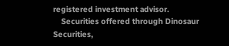registered investment advisor.
    Securities offered through Dinosaur Securities,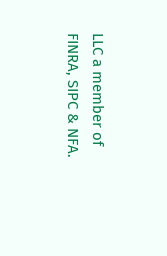LLC a member of FINRA, SIPC & NFA.